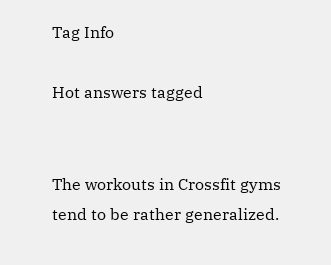Tag Info

Hot answers tagged


The workouts in Crossfit gyms tend to be rather generalized.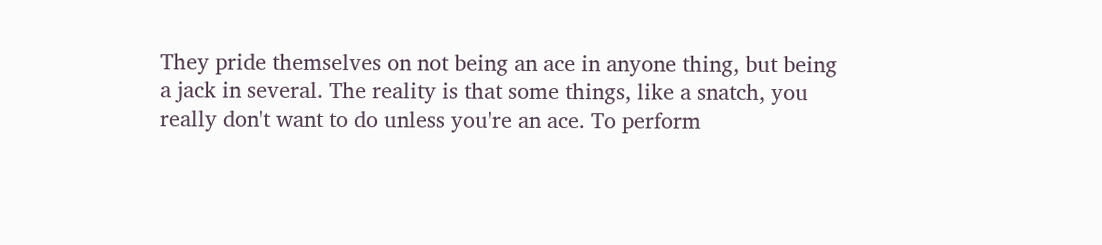They pride themselves on not being an ace in anyone thing, but being a jack in several. The reality is that some things, like a snatch, you really don't want to do unless you're an ace. To perform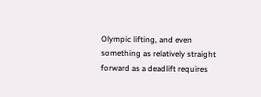Olympic lifting, and even something as relatively straight forward as a deadlift requires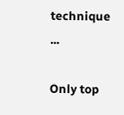technique ...

Only top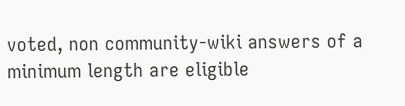voted, non community-wiki answers of a minimum length are eligible